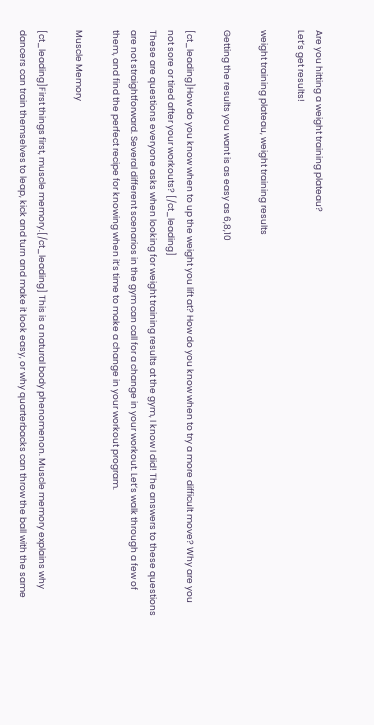Are you hitting a weight training plateau?
Let’s get results!

weight training plateau, weight training results

Getting the results you want is as easy as 6,8,10

[ct_leading]How do you know when to up the weight you lift at? How do you know when to try a more difficult move? Why are you not sore or tired after your workouts? [/ct_leading]
These are questions everyone asks when looking for weight training results at the gym, I know I did! The answers to these questions are not straightforward. Several different scenarios in the gym can call for a change in your workout. Let’s walk through a few of them, and find the perfect recipe for knowing when it’s time to make a change in your workout program.

Muscle Memory

[ct_leading]First things first, muscle memory.[/ct_leading] This is a natural body phenomenon. Muscle memory explains why dancers can train themselves to leap, kick and turn and make it look easy, or why quarterbacks can throw the ball with the same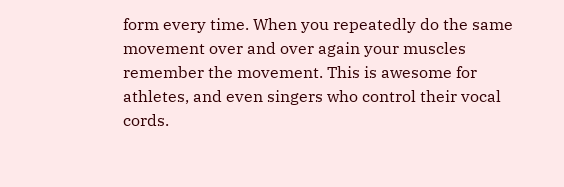form every time. When you repeatedly do the same movement over and over again your muscles remember the movement. This is awesome for athletes, and even singers who control their vocal cords.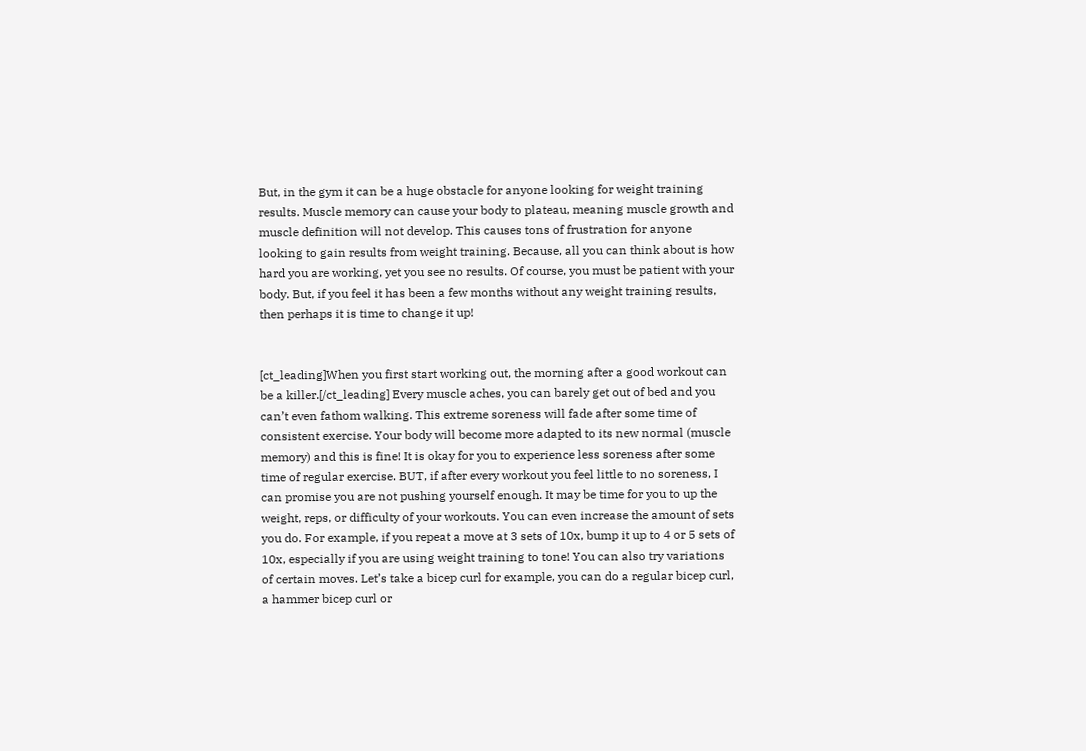But, in the gym it can be a huge obstacle for anyone looking for weight training results. Muscle memory can cause your body to plateau, meaning muscle growth and muscle definition will not develop. This causes tons of frustration for anyone looking to gain results from weight training. Because, all you can think about is how hard you are working, yet you see no results. Of course, you must be patient with your body. But, if you feel it has been a few months without any weight training results, then perhaps it is time to change it up!


[ct_leading]When you first start working out, the morning after a good workout can be a killer.[/ct_leading] Every muscle aches, you can barely get out of bed and you can’t even fathom walking. This extreme soreness will fade after some time of consistent exercise. Your body will become more adapted to its new normal (muscle memory) and this is fine! It is okay for you to experience less soreness after some time of regular exercise. BUT, if after every workout you feel little to no soreness, I can promise you are not pushing yourself enough. It may be time for you to up the weight, reps, or difficulty of your workouts. You can even increase the amount of sets you do. For example, if you repeat a move at 3 sets of 10x, bump it up to 4 or 5 sets of 10x, especially if you are using weight training to tone! You can also try variations of certain moves. Let’s take a bicep curl for example, you can do a regular bicep curl, a hammer bicep curl or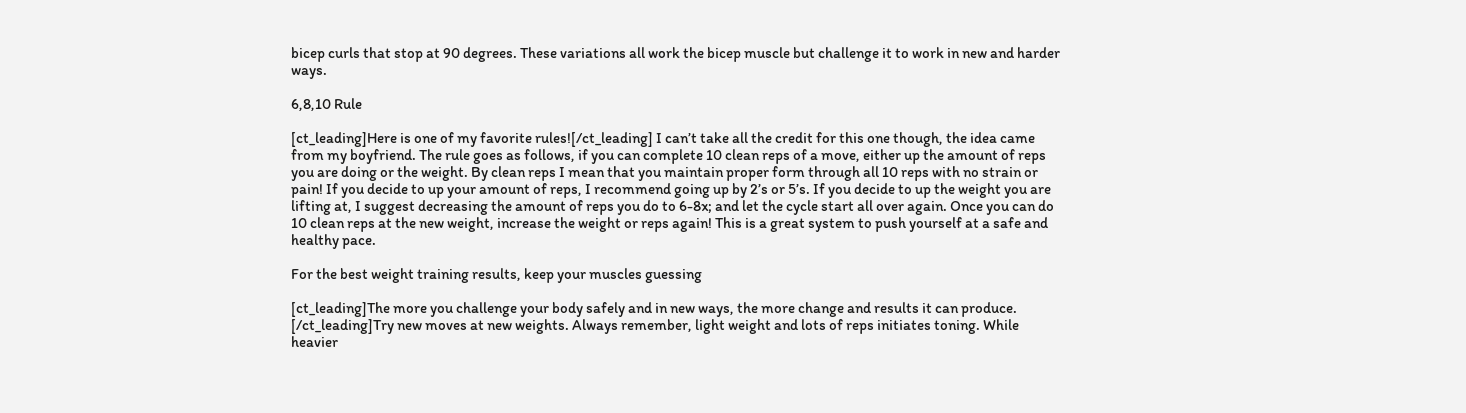bicep curls that stop at 90 degrees. These variations all work the bicep muscle but challenge it to work in new and harder ways.

6,8,10 Rule

[ct_leading]Here is one of my favorite rules![/ct_leading] I can’t take all the credit for this one though, the idea came from my boyfriend. The rule goes as follows, if you can complete 10 clean reps of a move, either up the amount of reps you are doing or the weight. By clean reps I mean that you maintain proper form through all 10 reps with no strain or pain! If you decide to up your amount of reps, I recommend going up by 2’s or 5’s. If you decide to up the weight you are lifting at, I suggest decreasing the amount of reps you do to 6-8x; and let the cycle start all over again. Once you can do 10 clean reps at the new weight, increase the weight or reps again! This is a great system to push yourself at a safe and healthy pace.

For the best weight training results, keep your muscles guessing

[ct_leading]The more you challenge your body safely and in new ways, the more change and results it can produce. [/ct_leading]Try new moves at new weights. Always remember, light weight and lots of reps initiates toning. While heavier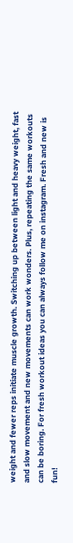weight and fewer reps initiate muscle growth. Switching up between light and heavy weight, fast and slow movement and new movements can work wonders. Plus, repeating the same workouts can be boring. For fresh workout ideas you can always follow me on instagram. Fresh and new is fun!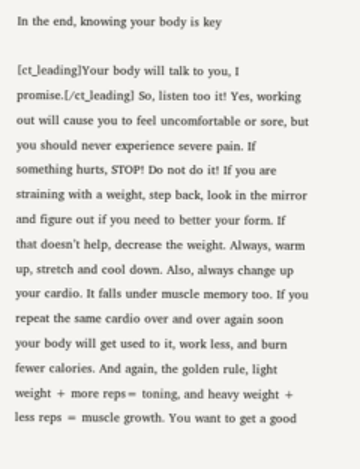In the end, knowing your body is key

[ct_leading]Your body will talk to you, I promise.[/ct_leading] So, listen too it! Yes, working out will cause you to feel uncomfortable or sore, but you should never experience severe pain. If something hurts, STOP! Do not do it! If you are straining with a weight, step back, look in the mirror and figure out if you need to better your form. If that doesn’t help, decrease the weight. Always, warm up, stretch and cool down. Also, always change up your cardio. It falls under muscle memory too. If you repeat the same cardio over and over again soon your body will get used to it, work less, and burn fewer calories. And again, the golden rule, light weight + more reps= toning, and heavy weight + less reps = muscle growth. You want to get a good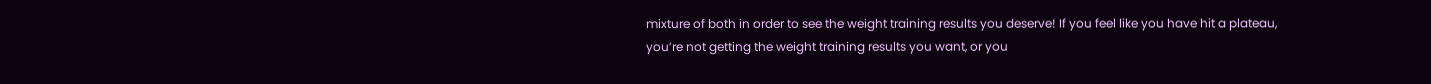mixture of both in order to see the weight training results you deserve! If you feel like you have hit a plateau, you’re not getting the weight training results you want, or you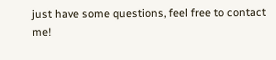just have some questions, feel free to contact me!